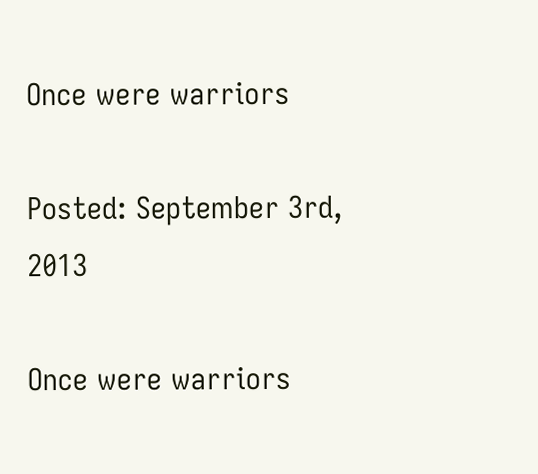Once were warriors

Posted: September 3rd, 2013

Once were warriors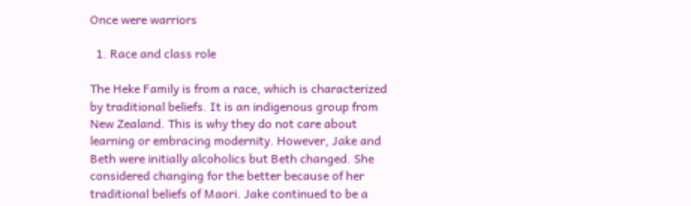Once were warriors

  1. Race and class role

The Heke Family is from a race, which is characterized by traditional beliefs. It is an indigenous group from New Zealand. This is why they do not care about learning or embracing modernity. However, Jake and Beth were initially alcoholics but Beth changed. She considered changing for the better because of her traditional beliefs of Maori. Jake continued to be a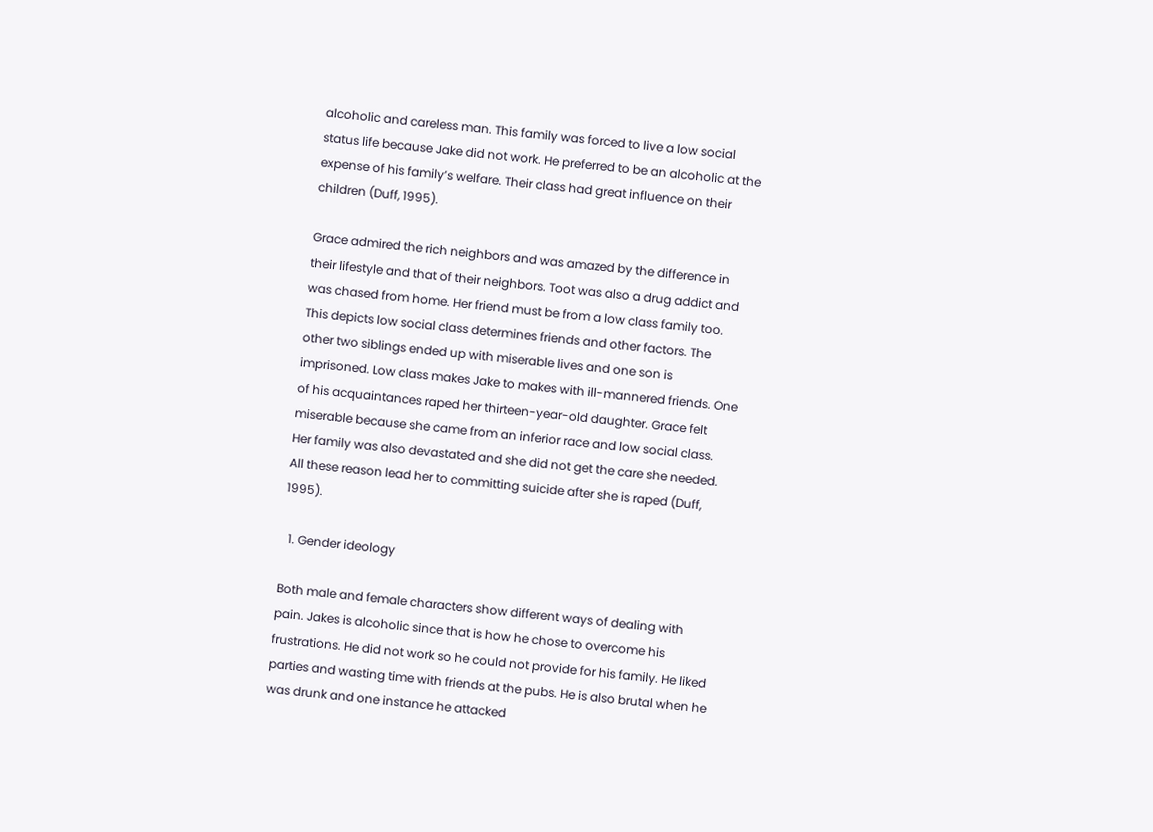alcoholic and careless man. This family was forced to live a low social status life because Jake did not work. He preferred to be an alcoholic at the expense of his family’s welfare. Their class had great influence on their children (Duff, 1995).

Grace admired the rich neighbors and was amazed by the difference in their lifestyle and that of their neighbors. Toot was also a drug addict and was chased from home. Her friend must be from a low class family too. This depicts low social class determines friends and other factors. The other two siblings ended up with miserable lives and one son is imprisoned. Low class makes Jake to makes with ill-mannered friends. One of his acquaintances raped her thirteen-year-old daughter. Grace felt miserable because she came from an inferior race and low social class. Her family was also devastated and she did not get the care she needed. All these reason lead her to committing suicide after she is raped (Duff, 1995).

  1. Gender ideology

Both male and female characters show different ways of dealing with pain. Jakes is alcoholic since that is how he chose to overcome his frustrations. He did not work so he could not provide for his family. He liked parties and wasting time with friends at the pubs. He is also brutal when he was drunk and one instance he attacked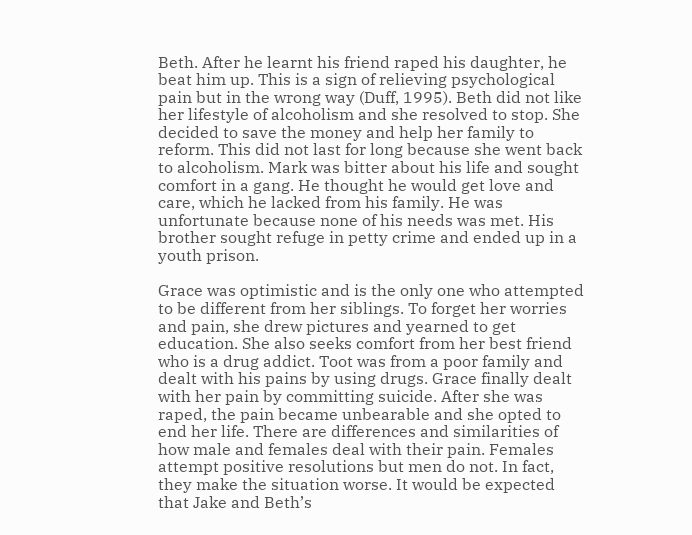Beth. After he learnt his friend raped his daughter, he beat him up. This is a sign of relieving psychological pain but in the wrong way (Duff, 1995). Beth did not like her lifestyle of alcoholism and she resolved to stop. She decided to save the money and help her family to reform. This did not last for long because she went back to alcoholism. Mark was bitter about his life and sought comfort in a gang. He thought he would get love and care, which he lacked from his family. He was unfortunate because none of his needs was met. His brother sought refuge in petty crime and ended up in a youth prison.

Grace was optimistic and is the only one who attempted to be different from her siblings. To forget her worries and pain, she drew pictures and yearned to get education. She also seeks comfort from her best friend who is a drug addict. Toot was from a poor family and dealt with his pains by using drugs. Grace finally dealt with her pain by committing suicide. After she was raped, the pain became unbearable and she opted to end her life. There are differences and similarities of how male and females deal with their pain. Females attempt positive resolutions but men do not. In fact, they make the situation worse. It would be expected that Jake and Beth’s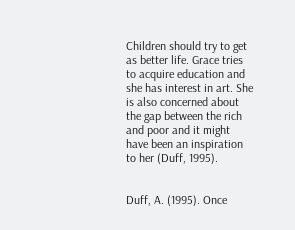Children should try to get as better life. Grace tries to acquire education and she has interest in art. She is also concerned about the gap between the rich and poor and it might have been an inspiration to her (Duff, 1995).


Duff, A. (1995). Once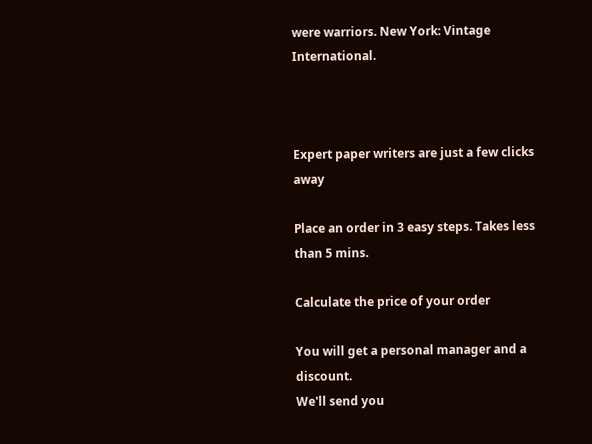were warriors. New York: Vintage International.



Expert paper writers are just a few clicks away

Place an order in 3 easy steps. Takes less than 5 mins.

Calculate the price of your order

You will get a personal manager and a discount.
We'll send you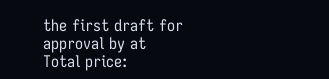the first draft for approval by at
Total price: